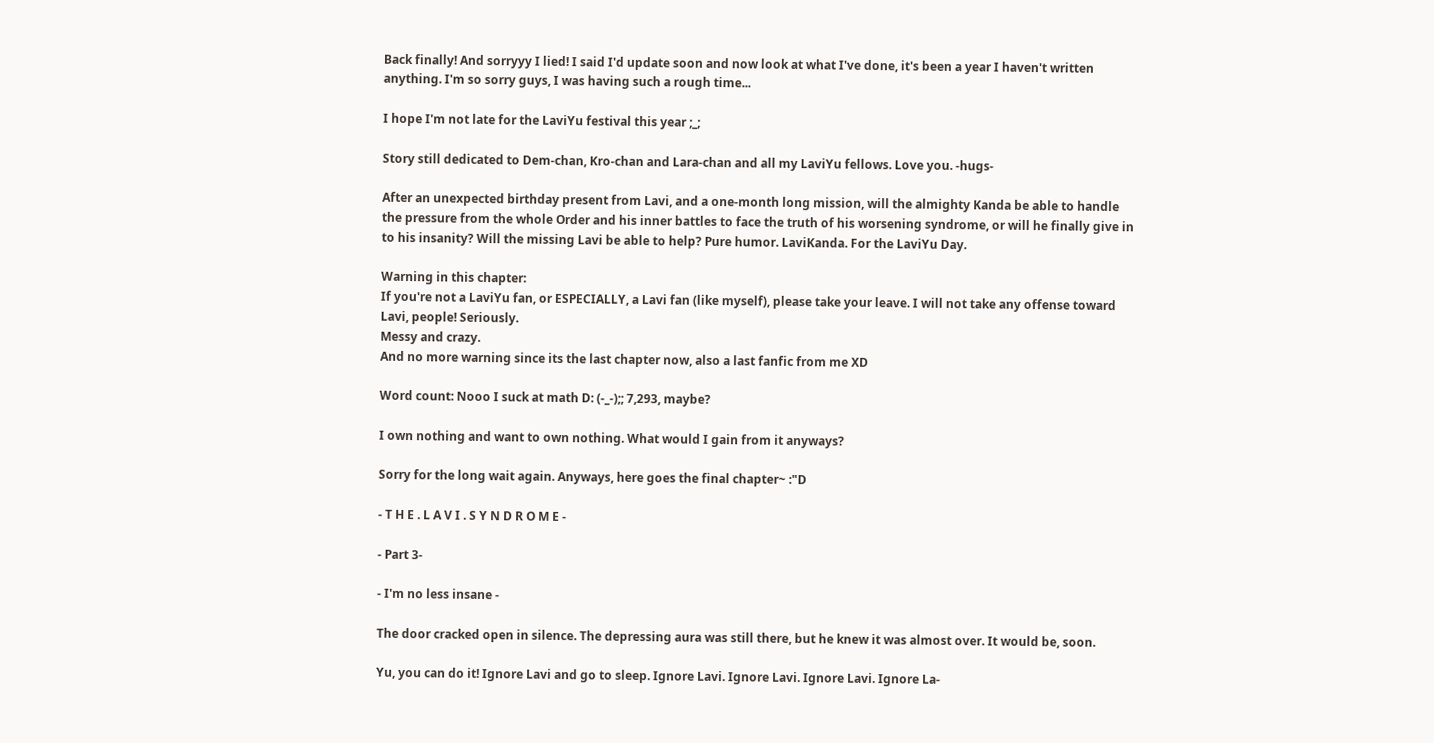Back finally! And sorryyy I lied! I said I'd update soon and now look at what I've done, it's been a year I haven't written anything. I'm so sorry guys, I was having such a rough time...

I hope I'm not late for the LaviYu festival this year ;_;

Story still dedicated to Dem-chan, Kro-chan and Lara-chan and all my LaviYu fellows. Love you. -hugs-

After an unexpected birthday present from Lavi, and a one-month long mission, will the almighty Kanda be able to handle the pressure from the whole Order and his inner battles to face the truth of his worsening syndrome, or will he finally give in to his insanity? Will the missing Lavi be able to help? Pure humor. LaviKanda. For the LaviYu Day.

Warning in this chapter:
If you're not a LaviYu fan, or ESPECIALLY, a Lavi fan (like myself), please take your leave. I will not take any offense toward Lavi, people! Seriously.
Messy and crazy.
And no more warning since its the last chapter now, also a last fanfic from me XD

Word count: Nooo I suck at math D: (-_-);; 7,293, maybe?

I own nothing and want to own nothing. What would I gain from it anyways?

Sorry for the long wait again. Anyways, here goes the final chapter~ :"D

- T H E . L A V I . S Y N D R O M E -

- Part 3-

- I'm no less insane -

The door cracked open in silence. The depressing aura was still there, but he knew it was almost over. It would be, soon.

Yu, you can do it! Ignore Lavi and go to sleep. Ignore Lavi. Ignore Lavi. Ignore Lavi. Ignore La-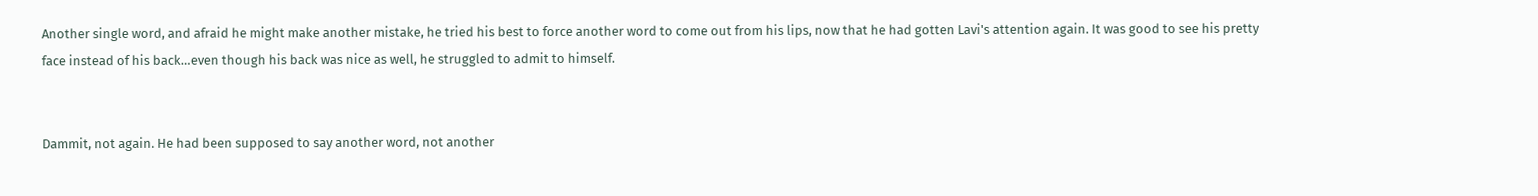Another single word, and afraid he might make another mistake, he tried his best to force another word to come out from his lips, now that he had gotten Lavi's attention again. It was good to see his pretty face instead of his back…even though his back was nice as well, he struggled to admit to himself.


Dammit, not again. He had been supposed to say another word, not another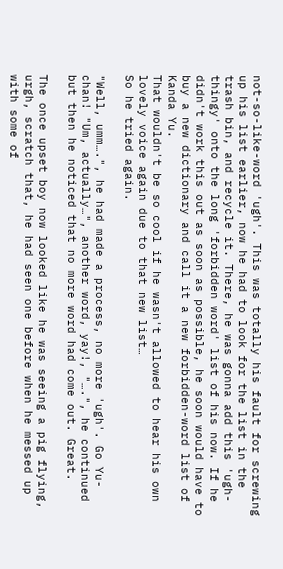not-so-like-word 'ugh'. This was totally his fault for screwing up his list earlier, now he had to look for the list in the trash bin, and recycle it. There, he was gonna add this 'ugh-thingy' onto the long 'forbidden word' list of his now. If he didn't work this out as soon as possible, he soon would have to buy a new dictionary and call it a new forbidden-word list of Kanda Yu.
That wouldn't be so cool if he wasn't allowed to hear his own lovely voice again due to that new list…
So he tried again.

"Well, umm….", he had made a process, no more 'ugh'. Go Yu-chan! "Um, actually…", another word, yay!, "….", he continued but then he noticed that no more word had come out. Great.

The once upset boy now looked like he was seeing a pig flying, urgh, scratch that, he had seen one before when he messed up with some of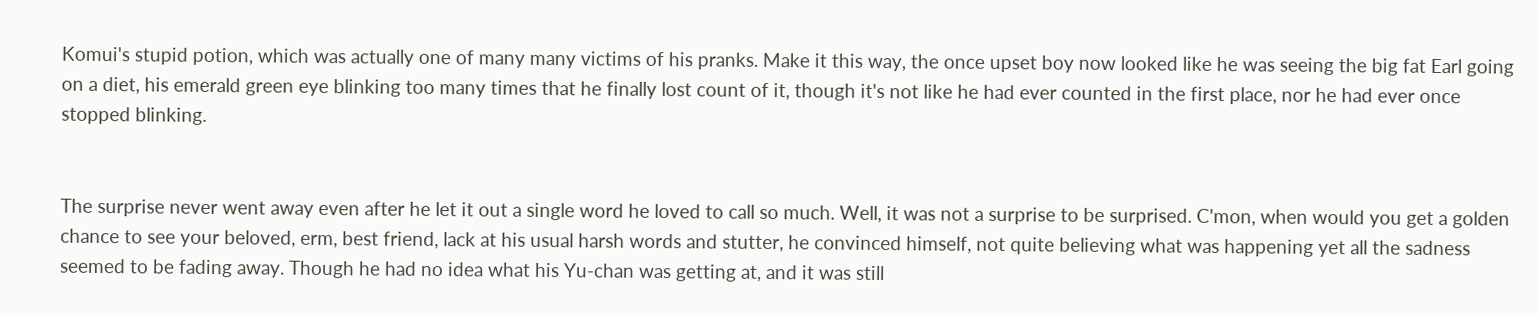Komui's stupid potion, which was actually one of many many victims of his pranks. Make it this way, the once upset boy now looked like he was seeing the big fat Earl going on a diet, his emerald green eye blinking too many times that he finally lost count of it, though it's not like he had ever counted in the first place, nor he had ever once stopped blinking.


The surprise never went away even after he let it out a single word he loved to call so much. Well, it was not a surprise to be surprised. C'mon, when would you get a golden chance to see your beloved, erm, best friend, lack at his usual harsh words and stutter, he convinced himself, not quite believing what was happening yet all the sadness seemed to be fading away. Though he had no idea what his Yu-chan was getting at, and it was still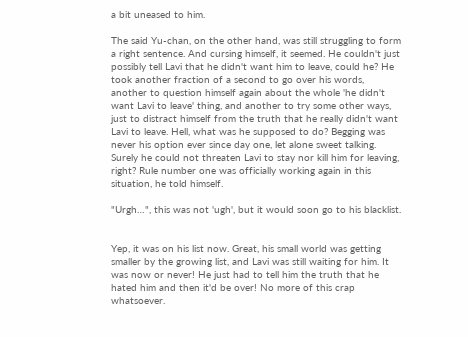a bit uneased to him.

The said Yu-chan, on the other hand, was still struggling to form a right sentence. And cursing himself, it seemed. He couldn't just possibly tell Lavi that he didn't want him to leave, could he? He took another fraction of a second to go over his words, another to question himself again about the whole 'he didn't want Lavi to leave' thing, and another to try some other ways, just to distract himself from the truth that he really didn't want Lavi to leave. Hell, what was he supposed to do? Begging was never his option ever since day one, let alone sweet talking. Surely he could not threaten Lavi to stay nor kill him for leaving, right? Rule number one was officially working again in this situation, he told himself.

"Urgh…", this was not 'ugh', but it would soon go to his blacklist.


Yep, it was on his list now. Great, his small world was getting smaller by the growing list, and Lavi was still waiting for him. It was now or never! He just had to tell him the truth that he hated him and then it'd be over! No more of this crap whatsoever.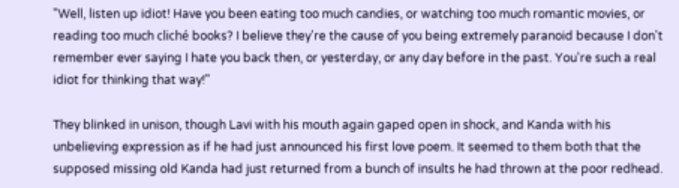"Well, listen up idiot! Have you been eating too much candies, or watching too much romantic movies, or reading too much cliché books? I believe they're the cause of you being extremely paranoid because I don't remember ever saying I hate you back then, or yesterday, or any day before in the past. You're such a real idiot for thinking that way!"

They blinked in unison, though Lavi with his mouth again gaped open in shock, and Kanda with his unbelieving expression as if he had just announced his first love poem. It seemed to them both that the supposed missing old Kanda had just returned from a bunch of insults he had thrown at the poor redhead.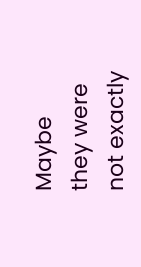Maybe they were not exactly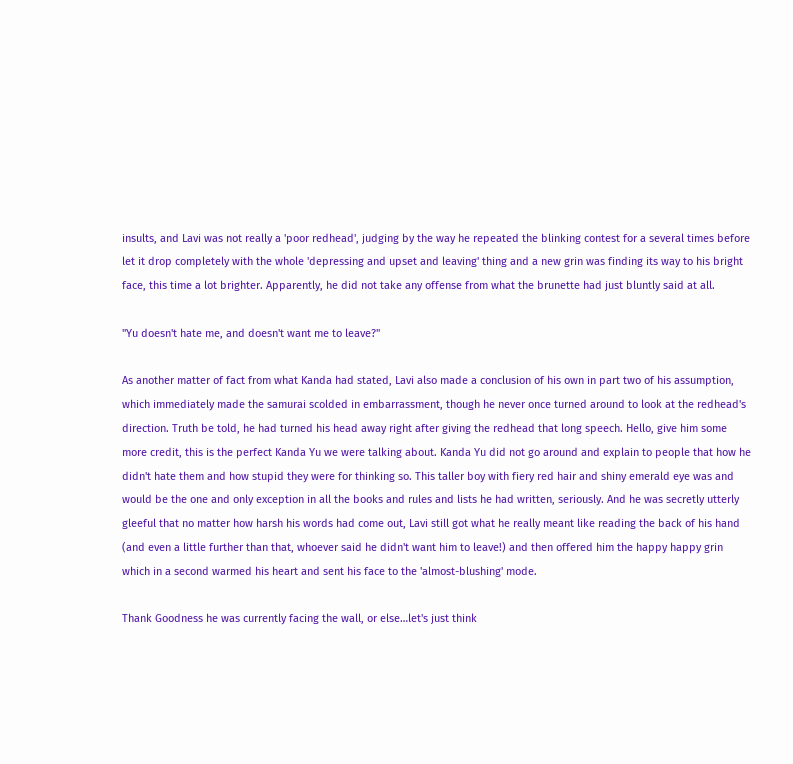insults, and Lavi was not really a 'poor redhead', judging by the way he repeated the blinking contest for a several times before let it drop completely with the whole 'depressing and upset and leaving' thing and a new grin was finding its way to his bright face, this time a lot brighter. Apparently, he did not take any offense from what the brunette had just bluntly said at all.

"Yu doesn't hate me, and doesn't want me to leave?"

As another matter of fact from what Kanda had stated, Lavi also made a conclusion of his own in part two of his assumption, which immediately made the samurai scolded in embarrassment, though he never once turned around to look at the redhead's direction. Truth be told, he had turned his head away right after giving the redhead that long speech. Hello, give him some more credit, this is the perfect Kanda Yu we were talking about. Kanda Yu did not go around and explain to people that how he didn't hate them and how stupid they were for thinking so. This taller boy with fiery red hair and shiny emerald eye was and would be the one and only exception in all the books and rules and lists he had written, seriously. And he was secretly utterly gleeful that no matter how harsh his words had come out, Lavi still got what he really meant like reading the back of his hand (and even a little further than that, whoever said he didn't want him to leave!) and then offered him the happy happy grin which in a second warmed his heart and sent his face to the 'almost-blushing' mode.

Thank Goodness he was currently facing the wall, or else…let's just think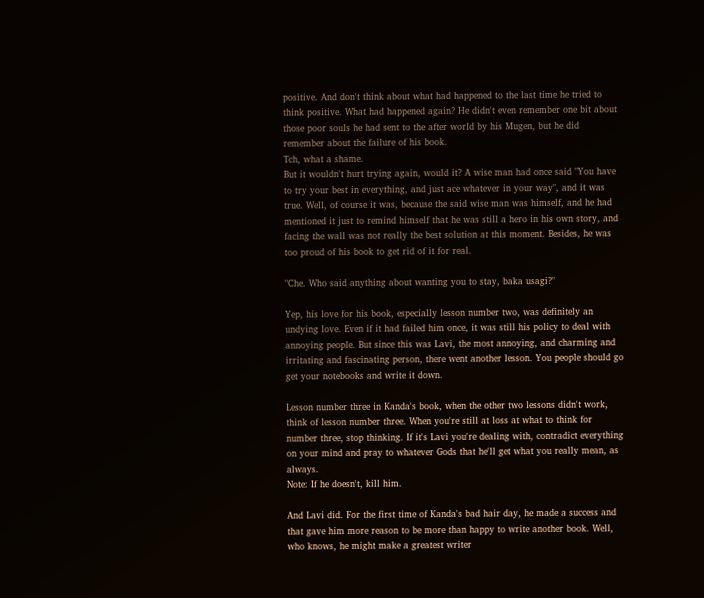positive. And don't think about what had happened to the last time he tried to think positive. What had happened again? He didn't even remember one bit about those poor souls he had sent to the after world by his Mugen, but he did remember about the failure of his book.
Tch, what a shame.
But it wouldn't hurt trying again, would it? A wise man had once said "You have to try your best in everything, and just ace whatever in your way", and it was true. Well, of course it was, because the said wise man was himself, and he had mentioned it just to remind himself that he was still a hero in his own story, and facing the wall was not really the best solution at this moment. Besides, he was too proud of his book to get rid of it for real.

"Che. Who said anything about wanting you to stay, baka usagi?"

Yep, his love for his book, especially lesson number two, was definitely an undying love. Even if it had failed him once, it was still his policy to deal with annoying people. But since this was Lavi, the most annoying, and charming and irritating and fascinating person, there went another lesson. You people should go get your notebooks and write it down.

Lesson number three in Kanda's book, when the other two lessons didn't work, think of lesson number three. When you're still at loss at what to think for number three, stop thinking. If it's Lavi you're dealing with, contradict everything on your mind and pray to whatever Gods that he'll get what you really mean, as always.
Note: If he doesn't, kill him.

And Lavi did. For the first time of Kanda's bad hair day, he made a success and that gave him more reason to be more than happy to write another book. Well, who knows, he might make a greatest writer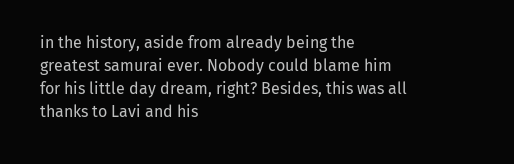in the history, aside from already being the greatest samurai ever. Nobody could blame him for his little day dream, right? Besides, this was all thanks to Lavi and his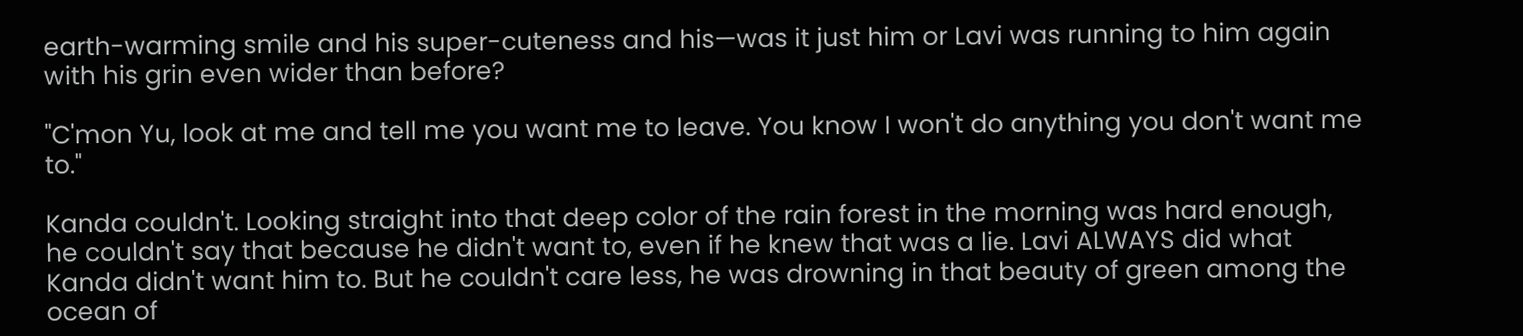earth-warming smile and his super-cuteness and his—was it just him or Lavi was running to him again with his grin even wider than before?

"C'mon Yu, look at me and tell me you want me to leave. You know I won't do anything you don't want me to."

Kanda couldn't. Looking straight into that deep color of the rain forest in the morning was hard enough, he couldn't say that because he didn't want to, even if he knew that was a lie. Lavi ALWAYS did what Kanda didn't want him to. But he couldn't care less, he was drowning in that beauty of green among the ocean of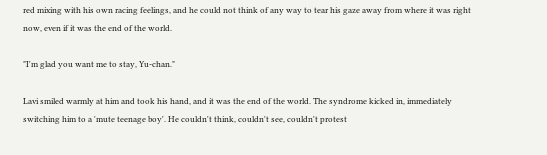red mixing with his own racing feelings, and he could not think of any way to tear his gaze away from where it was right now, even if it was the end of the world.

"I'm glad you want me to stay, Yu-chan."

Lavi smiled warmly at him and took his hand, and it was the end of the world. The syndrome kicked in, immediately switching him to a 'mute teenage boy'. He couldn't think, couldn't see, couldn't protest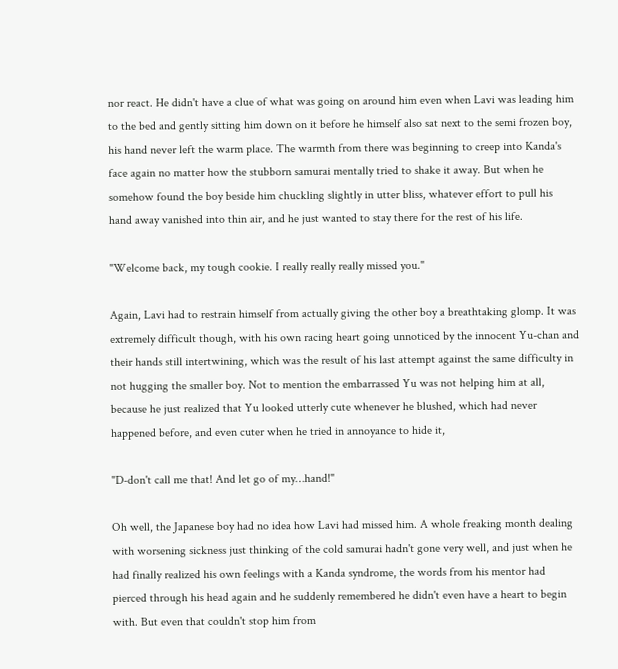nor react. He didn't have a clue of what was going on around him even when Lavi was leading him to the bed and gently sitting him down on it before he himself also sat next to the semi frozen boy, his hand never left the warm place. The warmth from there was beginning to creep into Kanda's face again no matter how the stubborn samurai mentally tried to shake it away. But when he somehow found the boy beside him chuckling slightly in utter bliss, whatever effort to pull his hand away vanished into thin air, and he just wanted to stay there for the rest of his life.

"Welcome back, my tough cookie. I really really really missed you."

Again, Lavi had to restrain himself from actually giving the other boy a breathtaking glomp. It was extremely difficult though, with his own racing heart going unnoticed by the innocent Yu-chan and their hands still intertwining, which was the result of his last attempt against the same difficulty in not hugging the smaller boy. Not to mention the embarrassed Yu was not helping him at all, because he just realized that Yu looked utterly cute whenever he blushed, which had never happened before, and even cuter when he tried in annoyance to hide it,

"D-don't call me that! And let go of my…hand!"

Oh well, the Japanese boy had no idea how Lavi had missed him. A whole freaking month dealing with worsening sickness just thinking of the cold samurai hadn't gone very well, and just when he had finally realized his own feelings with a Kanda syndrome, the words from his mentor had pierced through his head again and he suddenly remembered he didn't even have a heart to begin with. But even that couldn't stop him from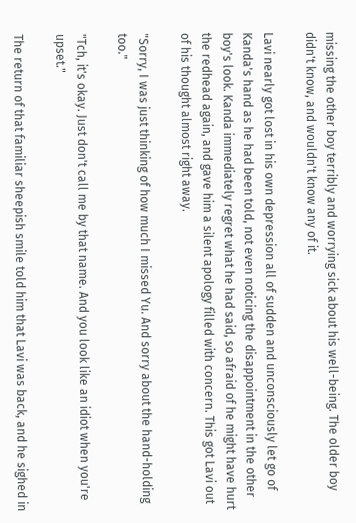missing the other boy terribly and worrying sick about his well-being. The older boy didn't know, and wouldn't know any of it.

Lavi nearly got lost in his own depression all of sudden and unconsciously let go of Kanda's hand as he had been told, not even noticing the disappointment in the other boy's look. Kanda immediately regret what he had said, so afraid of he might have hurt the redhead again, and gave him a silent apology filled with concern. This got Lavi out of his thought almost right away.

"Sorry, I was just thinking of how much I missed Yu. And sorry about the hand-holding too."

"Tch, it's okay. Just don't call me by that name. And you look like an idiot when you're upset."

The return of that familiar sheepish smile told him that Lavi was back, and he sighed in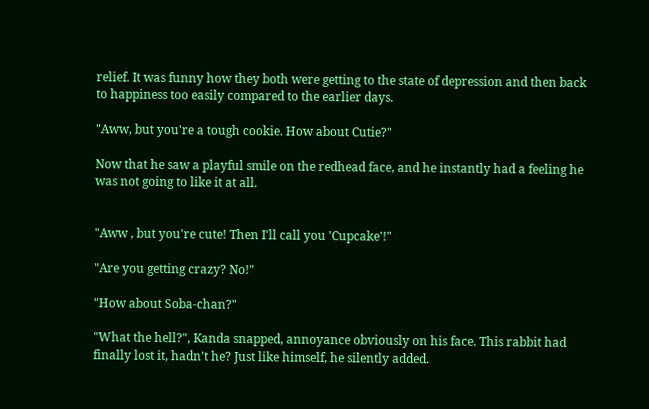relief. It was funny how they both were getting to the state of depression and then back to happiness too easily compared to the earlier days.

"Aww, but you're a tough cookie. How about Cutie?"

Now that he saw a playful smile on the redhead face, and he instantly had a feeling he was not going to like it at all.


"Aww , but you're cute! Then I'll call you 'Cupcake'!"

"Are you getting crazy? No!"

"How about Soba-chan?"

"What the hell?", Kanda snapped, annoyance obviously on his face. This rabbit had finally lost it, hadn't he? Just like himself, he silently added.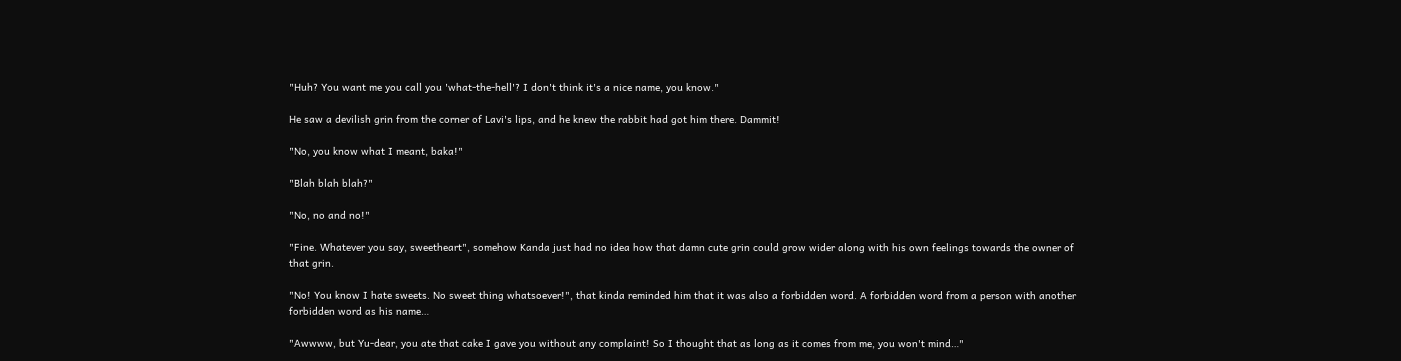"Huh? You want me you call you 'what-the-hell'? I don't think it's a nice name, you know."

He saw a devilish grin from the corner of Lavi's lips, and he knew the rabbit had got him there. Dammit!

"No, you know what I meant, baka!"

"Blah blah blah?"

"No, no and no!"

"Fine. Whatever you say, sweetheart", somehow Kanda just had no idea how that damn cute grin could grow wider along with his own feelings towards the owner of that grin.

"No! You know I hate sweets. No sweet thing whatsoever!", that kinda reminded him that it was also a forbidden word. A forbidden word from a person with another forbidden word as his name…

"Awwww, but Yu-dear, you ate that cake I gave you without any complaint! So I thought that as long as it comes from me, you won't mind…"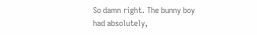So damn right. The bunny boy had absolutely,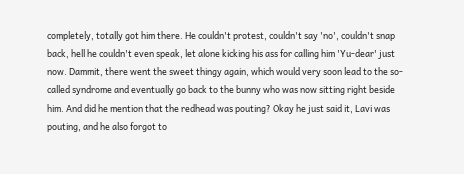completely, totally got him there. He couldn't protest, couldn't say 'no', couldn't snap back, hell he couldn't even speak, let alone kicking his ass for calling him 'Yu-dear' just now. Dammit, there went the sweet thingy again, which would very soon lead to the so-called syndrome and eventually go back to the bunny who was now sitting right beside him. And did he mention that the redhead was pouting? Okay he just said it, Lavi was pouting, and he also forgot to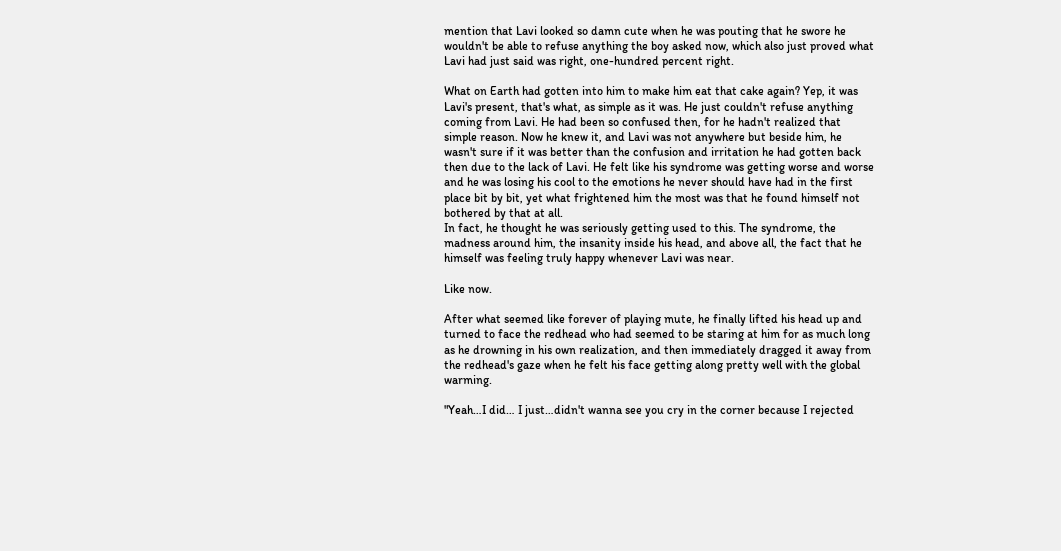mention that Lavi looked so damn cute when he was pouting that he swore he wouldn't be able to refuse anything the boy asked now, which also just proved what Lavi had just said was right, one-hundred percent right.

What on Earth had gotten into him to make him eat that cake again? Yep, it was Lavi's present, that's what, as simple as it was. He just couldn't refuse anything coming from Lavi. He had been so confused then, for he hadn't realized that simple reason. Now he knew it, and Lavi was not anywhere but beside him, he wasn't sure if it was better than the confusion and irritation he had gotten back then due to the lack of Lavi. He felt like his syndrome was getting worse and worse and he was losing his cool to the emotions he never should have had in the first place bit by bit, yet what frightened him the most was that he found himself not bothered by that at all.
In fact, he thought he was seriously getting used to this. The syndrome, the madness around him, the insanity inside his head, and above all, the fact that he himself was feeling truly happy whenever Lavi was near.

Like now.

After what seemed like forever of playing mute, he finally lifted his head up and turned to face the redhead who had seemed to be staring at him for as much long as he drowning in his own realization, and then immediately dragged it away from the redhead's gaze when he felt his face getting along pretty well with the global warming.

"Yeah…I did… I just…didn't wanna see you cry in the corner because I rejected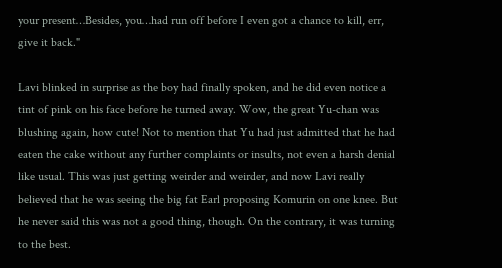your present…Besides, you…had run off before I even got a chance to kill, err, give it back."

Lavi blinked in surprise as the boy had finally spoken, and he did even notice a tint of pink on his face before he turned away. Wow, the great Yu-chan was blushing again, how cute! Not to mention that Yu had just admitted that he had eaten the cake without any further complaints or insults, not even a harsh denial like usual. This was just getting weirder and weirder, and now Lavi really believed that he was seeing the big fat Earl proposing Komurin on one knee. But he never said this was not a good thing, though. On the contrary, it was turning to the best.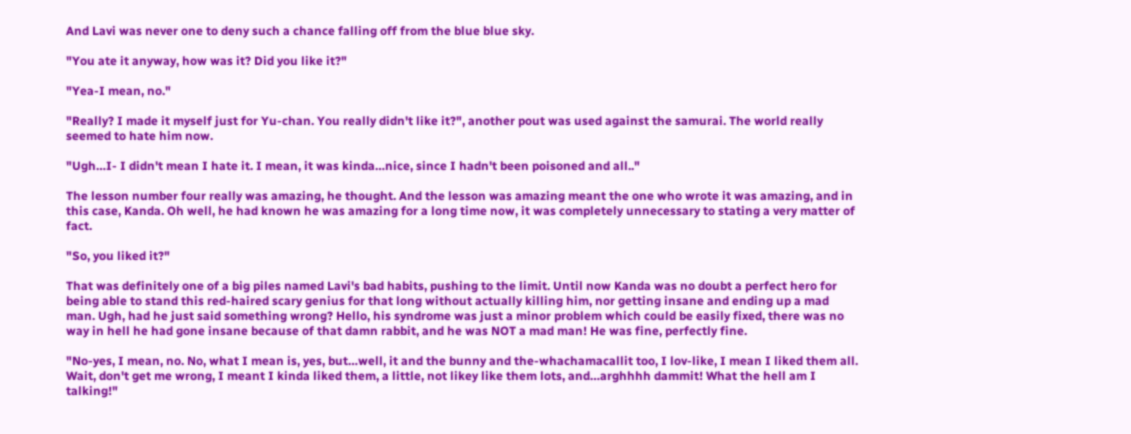And Lavi was never one to deny such a chance falling off from the blue blue sky.

"You ate it anyway, how was it? Did you like it?"

"Yea-I mean, no."

"Really? I made it myself just for Yu-chan. You really didn't like it?", another pout was used against the samurai. The world really seemed to hate him now.

"Ugh…I- I didn't mean I hate it. I mean, it was kinda…nice, since I hadn't been poisoned and all.."

The lesson number four really was amazing, he thought. And the lesson was amazing meant the one who wrote it was amazing, and in this case, Kanda. Oh well, he had known he was amazing for a long time now, it was completely unnecessary to stating a very matter of fact.

"So, you liked it?"

That was definitely one of a big piles named Lavi's bad habits, pushing to the limit. Until now Kanda was no doubt a perfect hero for being able to stand this red-haired scary genius for that long without actually killing him, nor getting insane and ending up a mad man. Ugh, had he just said something wrong? Hello, his syndrome was just a minor problem which could be easily fixed, there was no way in hell he had gone insane because of that damn rabbit, and he was NOT a mad man! He was fine, perfectly fine.

"No-yes, I mean, no. No, what I mean is, yes, but…well, it and the bunny and the-whachamacallit too, I lov-like, I mean I liked them all. Wait, don't get me wrong, I meant I kinda liked them, a little, not likey like them lots, and…arghhhh dammit! What the hell am I talking!"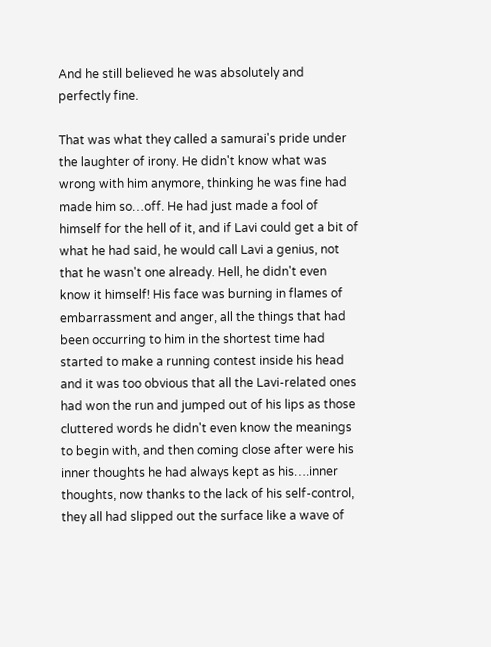And he still believed he was absolutely and perfectly fine.

That was what they called a samurai's pride under the laughter of irony. He didn't know what was wrong with him anymore, thinking he was fine had made him so…off. He had just made a fool of himself for the hell of it, and if Lavi could get a bit of what he had said, he would call Lavi a genius, not that he wasn't one already. Hell, he didn't even know it himself! His face was burning in flames of embarrassment and anger, all the things that had been occurring to him in the shortest time had started to make a running contest inside his head and it was too obvious that all the Lavi-related ones had won the run and jumped out of his lips as those cluttered words he didn't even know the meanings to begin with, and then coming close after were his inner thoughts he had always kept as his….inner thoughts, now thanks to the lack of his self-control, they all had slipped out the surface like a wave of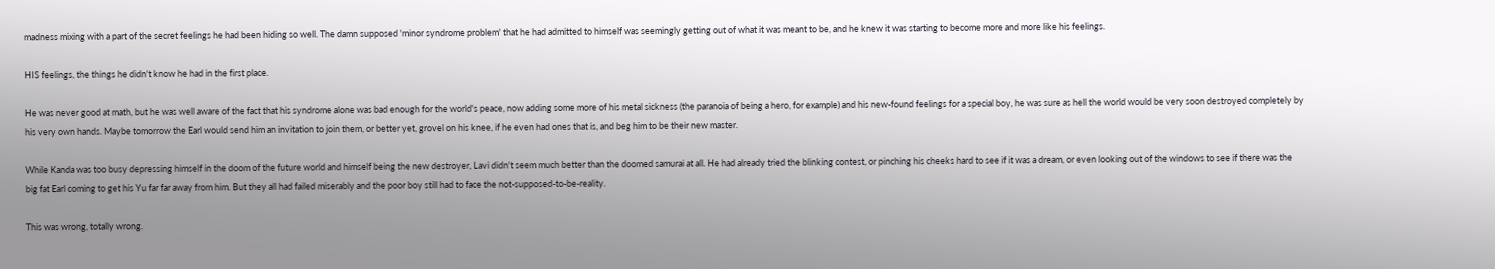madness mixing with a part of the secret feelings he had been hiding so well. The damn supposed 'minor syndrome problem' that he had admitted to himself was seemingly getting out of what it was meant to be, and he knew it was starting to become more and more like his feelings.

HIS feelings, the things he didn't know he had in the first place.

He was never good at math, but he was well aware of the fact that his syndrome alone was bad enough for the world's peace, now adding some more of his metal sickness (the paranoia of being a hero, for example) and his new-found feelings for a special boy, he was sure as hell the world would be very soon destroyed completely by his very own hands. Maybe tomorrow the Earl would send him an invitation to join them, or better yet, grovel on his knee, if he even had ones that is, and beg him to be their new master.

While Kanda was too busy depressing himself in the doom of the future world and himself being the new destroyer, Lavi didn't seem much better than the doomed samurai at all. He had already tried the blinking contest, or pinching his cheeks hard to see if it was a dream, or even looking out of the windows to see if there was the big fat Earl coming to get his Yu far far away from him. But they all had failed miserably and the poor boy still had to face the not-supposed-to-be-reality.

This was wrong, totally wrong.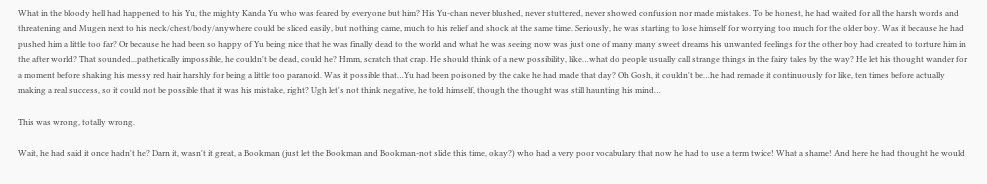What in the bloody hell had happened to his Yu, the mighty Kanda Yu who was feared by everyone but him? His Yu-chan never blushed, never stuttered, never showed confusion nor made mistakes. To be honest, he had waited for all the harsh words and threatening and Mugen next to his neck/chest/body/anywhere could be sliced easily, but nothing came, much to his relief and shock at the same time. Seriously, he was starting to lose himself for worrying too much for the older boy. Was it because he had pushed him a little too far? Or because he had been so happy of Yu being nice that he was finally dead to the world and what he was seeing now was just one of many many sweet dreams his unwanted feelings for the other boy had created to torture him in the after world? That sounded...pathetically impossible, he couldn't be dead, could he? Hmm, scratch that crap. He should think of a new possibility, like…what do people usually call strange things in the fairy tales by the way? He let his thought wander for a moment before shaking his messy red hair harshly for being a little too paranoid. Was it possible that…Yu had been poisoned by the cake he had made that day? Oh Gosh, it couldn't be…he had remade it continuously for like, ten times before actually making a real success, so it could not be possible that it was his mistake, right? Ugh let's not think negative, he told himself, though the thought was still haunting his mind…

This was wrong, totally wrong.

Wait, he had said it once hadn't he? Darn it, wasn't it great, a Bookman (just let the Bookman and Bookman-not slide this time, okay?) who had a very poor vocabulary that now he had to use a term twice! What a shame! And here he had thought he would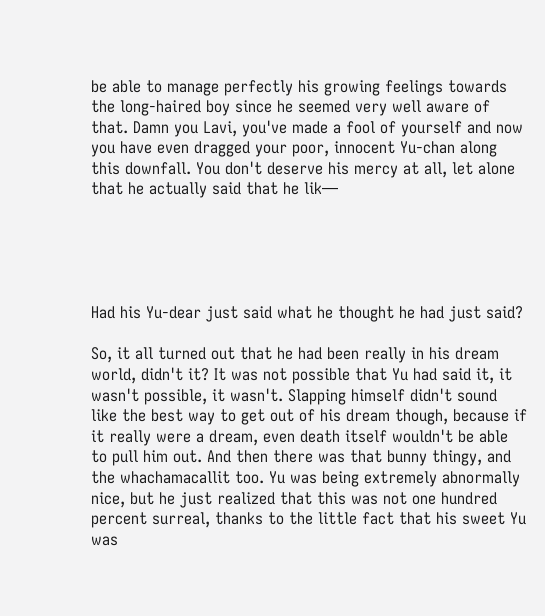be able to manage perfectly his growing feelings towards the long-haired boy since he seemed very well aware of that. Damn you Lavi, you've made a fool of yourself and now you have even dragged your poor, innocent Yu-chan along this downfall. You don't deserve his mercy at all, let alone that he actually said that he lik—





Had his Yu-dear just said what he thought he had just said?

So, it all turned out that he had been really in his dream world, didn't it? It was not possible that Yu had said it, it wasn't possible, it wasn't. Slapping himself didn't sound like the best way to get out of his dream though, because if it really were a dream, even death itself wouldn't be able to pull him out. And then there was that bunny thingy, and the whachamacallit too. Yu was being extremely abnormally nice, but he just realized that this was not one hundred percent surreal, thanks to the little fact that his sweet Yu was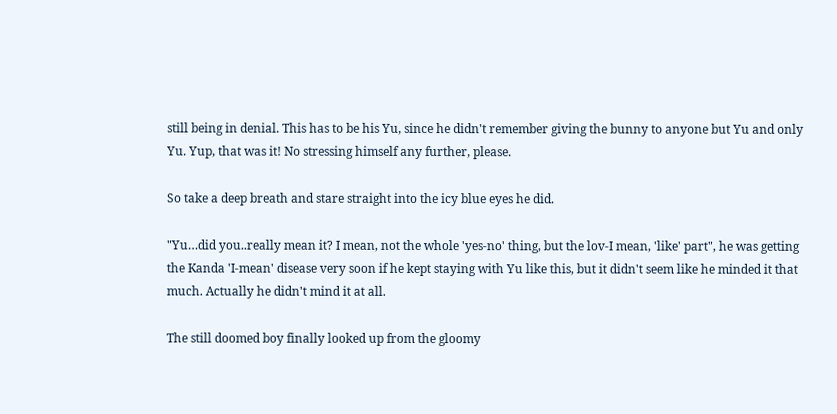still being in denial. This has to be his Yu, since he didn't remember giving the bunny to anyone but Yu and only Yu. Yup, that was it! No stressing himself any further, please.

So take a deep breath and stare straight into the icy blue eyes he did.

"Yu…did you..really mean it? I mean, not the whole 'yes-no' thing, but the lov-I mean, 'like' part", he was getting the Kanda 'I-mean' disease very soon if he kept staying with Yu like this, but it didn't seem like he minded it that much. Actually he didn't mind it at all.

The still doomed boy finally looked up from the gloomy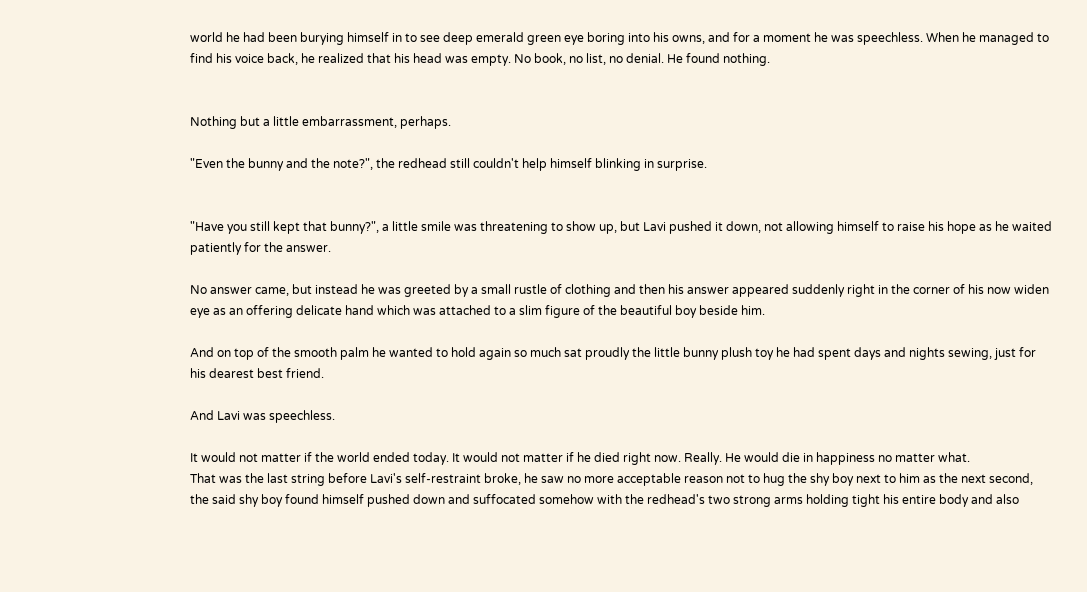world he had been burying himself in to see deep emerald green eye boring into his owns, and for a moment he was speechless. When he managed to find his voice back, he realized that his head was empty. No book, no list, no denial. He found nothing.


Nothing but a little embarrassment, perhaps.

"Even the bunny and the note?", the redhead still couldn't help himself blinking in surprise.


"Have you still kept that bunny?", a little smile was threatening to show up, but Lavi pushed it down, not allowing himself to raise his hope as he waited patiently for the answer.

No answer came, but instead he was greeted by a small rustle of clothing and then his answer appeared suddenly right in the corner of his now widen eye as an offering delicate hand which was attached to a slim figure of the beautiful boy beside him.

And on top of the smooth palm he wanted to hold again so much sat proudly the little bunny plush toy he had spent days and nights sewing, just for his dearest best friend.

And Lavi was speechless.

It would not matter if the world ended today. It would not matter if he died right now. Really. He would die in happiness no matter what.
That was the last string before Lavi's self-restraint broke, he saw no more acceptable reason not to hug the shy boy next to him as the next second, the said shy boy found himself pushed down and suffocated somehow with the redhead's two strong arms holding tight his entire body and also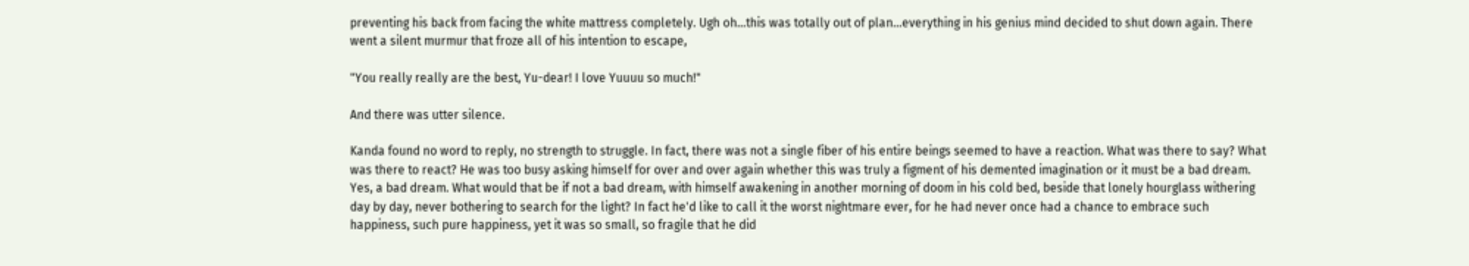preventing his back from facing the white mattress completely. Ugh oh...this was totally out of plan...everything in his genius mind decided to shut down again. There went a silent murmur that froze all of his intention to escape,

"You really really are the best, Yu-dear! I love Yuuuu so much!"

And there was utter silence.

Kanda found no word to reply, no strength to struggle. In fact, there was not a single fiber of his entire beings seemed to have a reaction. What was there to say? What was there to react? He was too busy asking himself for over and over again whether this was truly a figment of his demented imagination or it must be a bad dream. Yes, a bad dream. What would that be if not a bad dream, with himself awakening in another morning of doom in his cold bed, beside that lonely hourglass withering day by day, never bothering to search for the light? In fact he'd like to call it the worst nightmare ever, for he had never once had a chance to embrace such happiness, such pure happiness, yet it was so small, so fragile that he did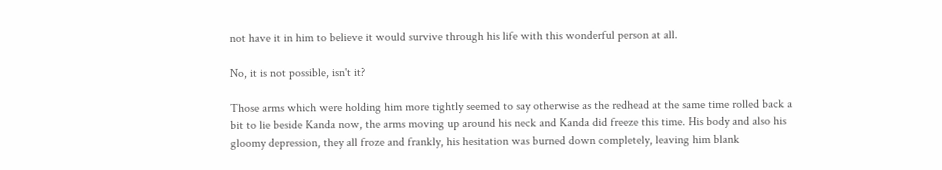not have it in him to believe it would survive through his life with this wonderful person at all.

No, it is not possible, isn't it?

Those arms which were holding him more tightly seemed to say otherwise as the redhead at the same time rolled back a bit to lie beside Kanda now, the arms moving up around his neck and Kanda did freeze this time. His body and also his gloomy depression, they all froze and frankly, his hesitation was burned down completely, leaving him blank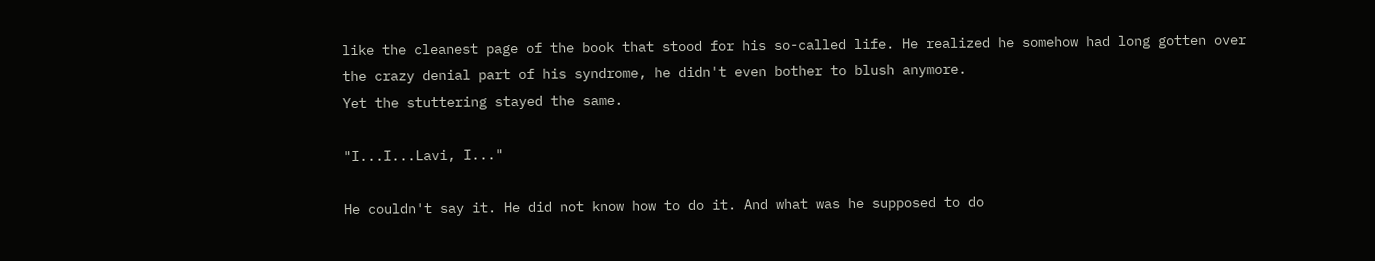like the cleanest page of the book that stood for his so-called life. He realized he somehow had long gotten over the crazy denial part of his syndrome, he didn't even bother to blush anymore.
Yet the stuttering stayed the same.

"I...I...Lavi, I..."

He couldn't say it. He did not know how to do it. And what was he supposed to do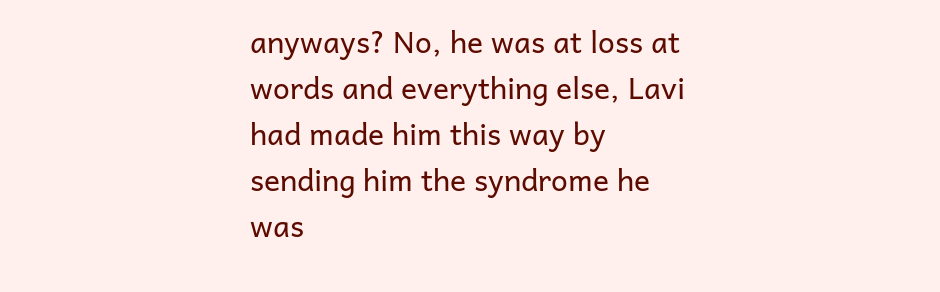anyways? No, he was at loss at words and everything else, Lavi had made him this way by sending him the syndrome he was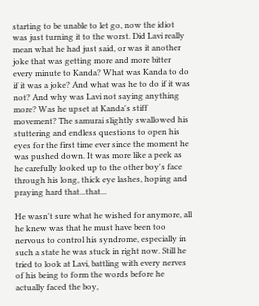starting to be unable to let go, now the idiot was just turning it to the worst. Did Lavi really mean what he had just said, or was it another joke that was getting more and more bitter every minute to Kanda? What was Kanda to do if it was a joke? And what was he to do if it was not? And why was Lavi not saying anything more? Was he upset at Kanda's stiff movement? The samurai slightly swallowed his stuttering and endless questions to open his eyes for the first time ever since the moment he was pushed down. It was more like a peek as he carefully looked up to the other boy's face through his long, thick eye lashes, hoping and praying hard that...that...

He wasn't sure what he wished for anymore, all he knew was that he must have been too nervous to control his syndrome, especially in such a state he was stuck in right now. Still he tried to look at Lavi, battling with every nerves of his being to form the words before he actually faced the boy,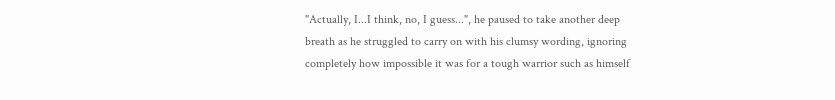"Actually, I...I think, no, I guess...", he paused to take another deep breath as he struggled to carry on with his clumsy wording, ignoring completely how impossible it was for a tough warrior such as himself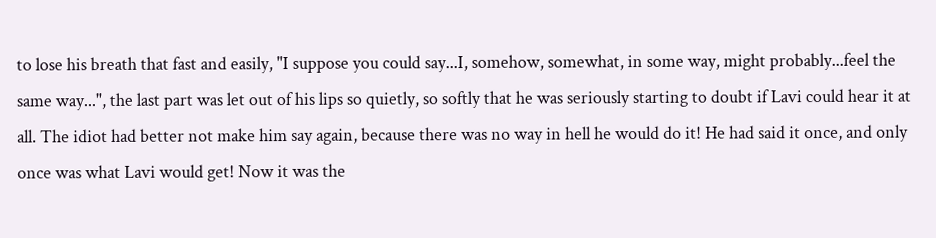to lose his breath that fast and easily, "I suppose you could say...I, somehow, somewhat, in some way, might probably...feel the same way...", the last part was let out of his lips so quietly, so softly that he was seriously starting to doubt if Lavi could hear it at all. The idiot had better not make him say again, because there was no way in hell he would do it! He had said it once, and only once was what Lavi would get! Now it was the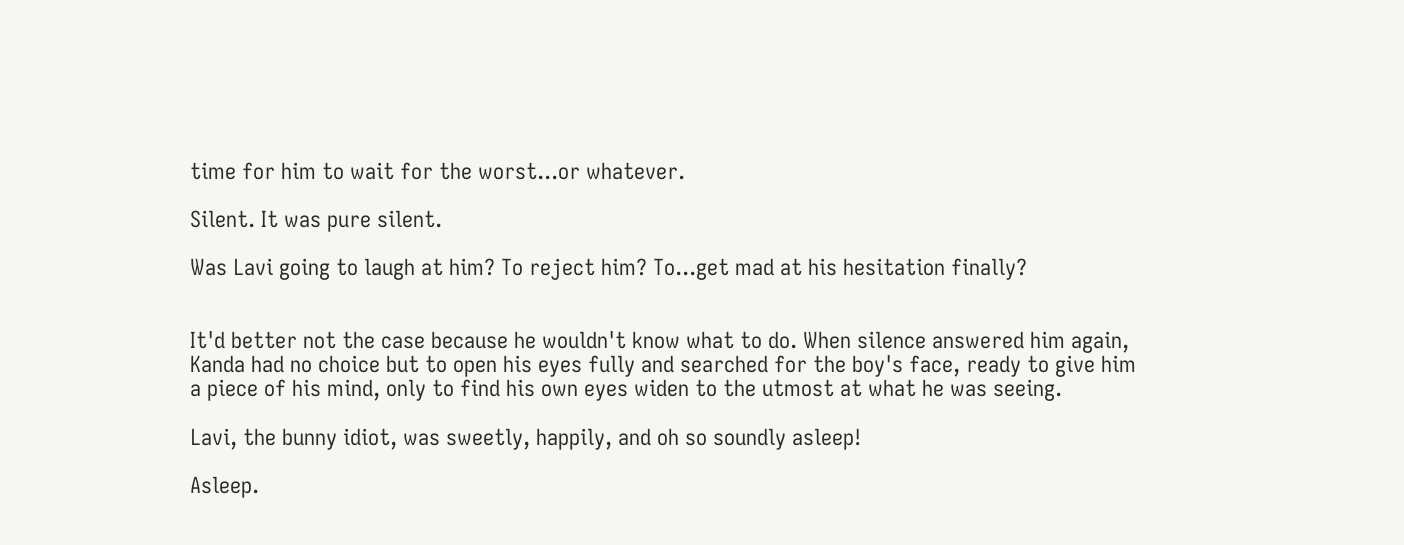time for him to wait for the worst...or whatever.

Silent. It was pure silent.

Was Lavi going to laugh at him? To reject him? To...get mad at his hesitation finally?


It'd better not the case because he wouldn't know what to do. When silence answered him again, Kanda had no choice but to open his eyes fully and searched for the boy's face, ready to give him a piece of his mind, only to find his own eyes widen to the utmost at what he was seeing.

Lavi, the bunny idiot, was sweetly, happily, and oh so soundly asleep!

Asleep.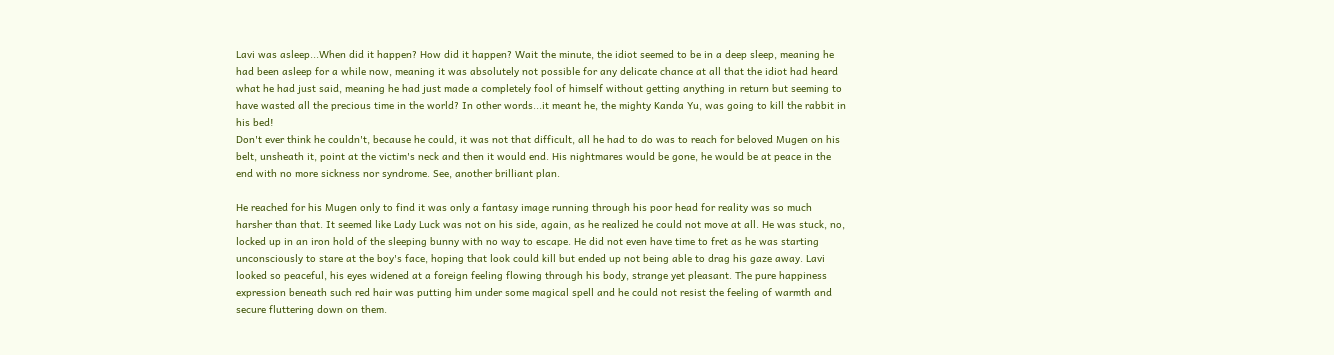Lavi was asleep...When did it happen? How did it happen? Wait the minute, the idiot seemed to be in a deep sleep, meaning he had been asleep for a while now, meaning it was absolutely not possible for any delicate chance at all that the idiot had heard what he had just said, meaning he had just made a completely fool of himself without getting anything in return but seeming to have wasted all the precious time in the world? In other words...it meant he, the mighty Kanda Yu, was going to kill the rabbit in his bed!
Don't ever think he couldn't, because he could, it was not that difficult, all he had to do was to reach for beloved Mugen on his belt, unsheath it, point at the victim's neck and then it would end. His nightmares would be gone, he would be at peace in the end with no more sickness nor syndrome. See, another brilliant plan.

He reached for his Mugen only to find it was only a fantasy image running through his poor head for reality was so much harsher than that. It seemed like Lady Luck was not on his side, again, as he realized he could not move at all. He was stuck, no, locked up in an iron hold of the sleeping bunny with no way to escape. He did not even have time to fret as he was starting unconsciously to stare at the boy's face, hoping that look could kill but ended up not being able to drag his gaze away. Lavi looked so peaceful, his eyes widened at a foreign feeling flowing through his body, strange yet pleasant. The pure happiness expression beneath such red hair was putting him under some magical spell and he could not resist the feeling of warmth and secure fluttering down on them.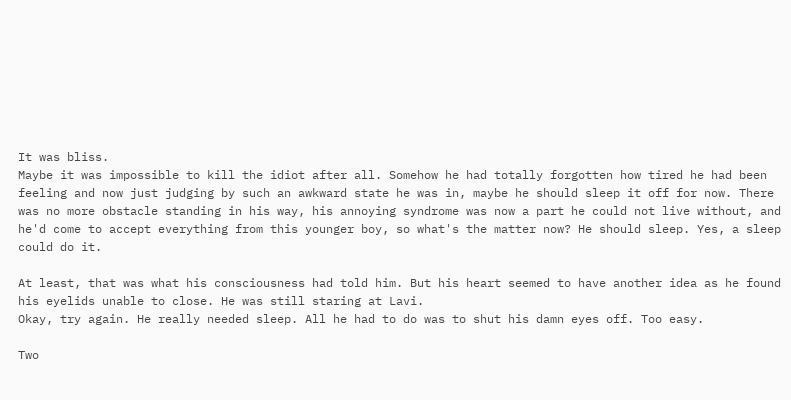It was bliss.
Maybe it was impossible to kill the idiot after all. Somehow he had totally forgotten how tired he had been feeling and now just judging by such an awkward state he was in, maybe he should sleep it off for now. There was no more obstacle standing in his way, his annoying syndrome was now a part he could not live without, and he'd come to accept everything from this younger boy, so what's the matter now? He should sleep. Yes, a sleep could do it.

At least, that was what his consciousness had told him. But his heart seemed to have another idea as he found his eyelids unable to close. He was still staring at Lavi.
Okay, try again. He really needed sleep. All he had to do was to shut his damn eyes off. Too easy.

Two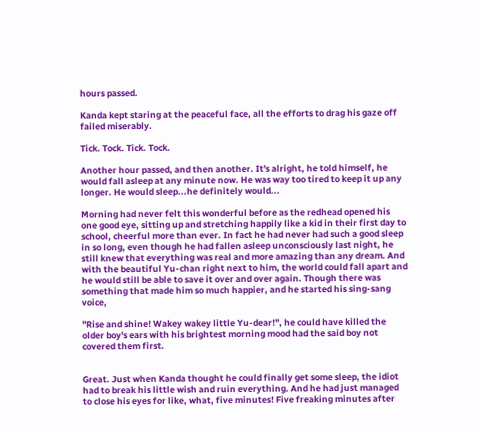hours passed.

Kanda kept staring at the peaceful face, all the efforts to drag his gaze off failed miserably.

Tick. Tock. Tick. Tock.

Another hour passed, and then another. It's alright, he told himself, he would fall asleep at any minute now. He was way too tired to keep it up any longer. He would sleep...he definitely would...

Morning had never felt this wonderful before as the redhead opened his one good eye, sitting up and stretching happily like a kid in their first day to school, cheerful more than ever. In fact he had never had such a good sleep in so long, even though he had fallen asleep unconsciously last night, he still knew that everything was real and more amazing than any dream. And with the beautiful Yu-chan right next to him, the world could fall apart and he would still be able to save it over and over again. Though there was something that made him so much happier, and he started his sing-sang voice,

"Rise and shine! Wakey wakey little Yu-dear!", he could have killed the older boy's ears with his brightest morning mood had the said boy not covered them first.


Great. Just when Kanda thought he could finally get some sleep, the idiot had to break his little wish and ruin everything. And he had just managed to close his eyes for like, what, five minutes! Five freaking minutes after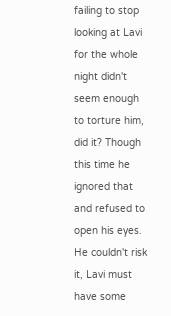failing to stop looking at Lavi for the whole night didn't seem enough to torture him, did it? Though this time he ignored that and refused to open his eyes. He couldn't risk it, Lavi must have some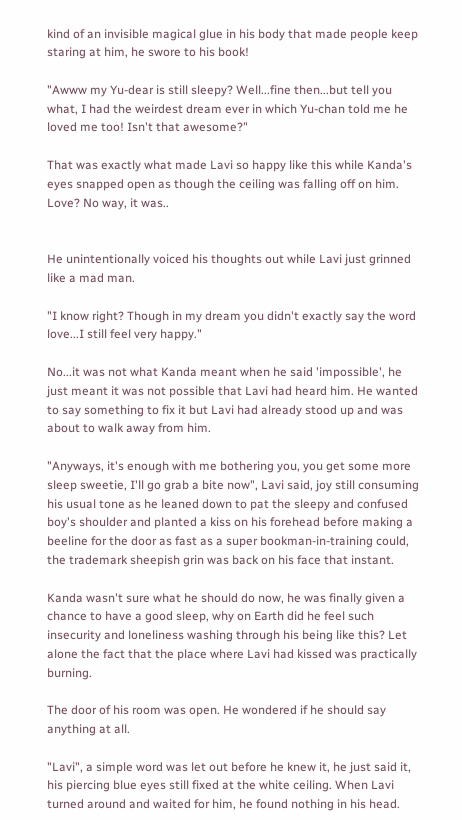kind of an invisible magical glue in his body that made people keep staring at him, he swore to his book!

"Awww my Yu-dear is still sleepy? Well...fine then...but tell you what, I had the weirdest dream ever in which Yu-chan told me he loved me too! Isn't that awesome?"

That was exactly what made Lavi so happy like this while Kanda's eyes snapped open as though the ceiling was falling off on him. Love? No way, it was..


He unintentionally voiced his thoughts out while Lavi just grinned like a mad man.

"I know right? Though in my dream you didn't exactly say the word love...I still feel very happy."

No...it was not what Kanda meant when he said 'impossible', he just meant it was not possible that Lavi had heard him. He wanted to say something to fix it but Lavi had already stood up and was about to walk away from him.

"Anyways, it's enough with me bothering you, you get some more sleep sweetie, I'll go grab a bite now", Lavi said, joy still consuming his usual tone as he leaned down to pat the sleepy and confused boy's shoulder and planted a kiss on his forehead before making a beeline for the door as fast as a super bookman-in-training could, the trademark sheepish grin was back on his face that instant.

Kanda wasn't sure what he should do now, he was finally given a chance to have a good sleep, why on Earth did he feel such insecurity and loneliness washing through his being like this? Let alone the fact that the place where Lavi had kissed was practically burning.

The door of his room was open. He wondered if he should say anything at all.

"Lavi", a simple word was let out before he knew it, he just said it, his piercing blue eyes still fixed at the white ceiling. When Lavi turned around and waited for him, he found nothing in his head.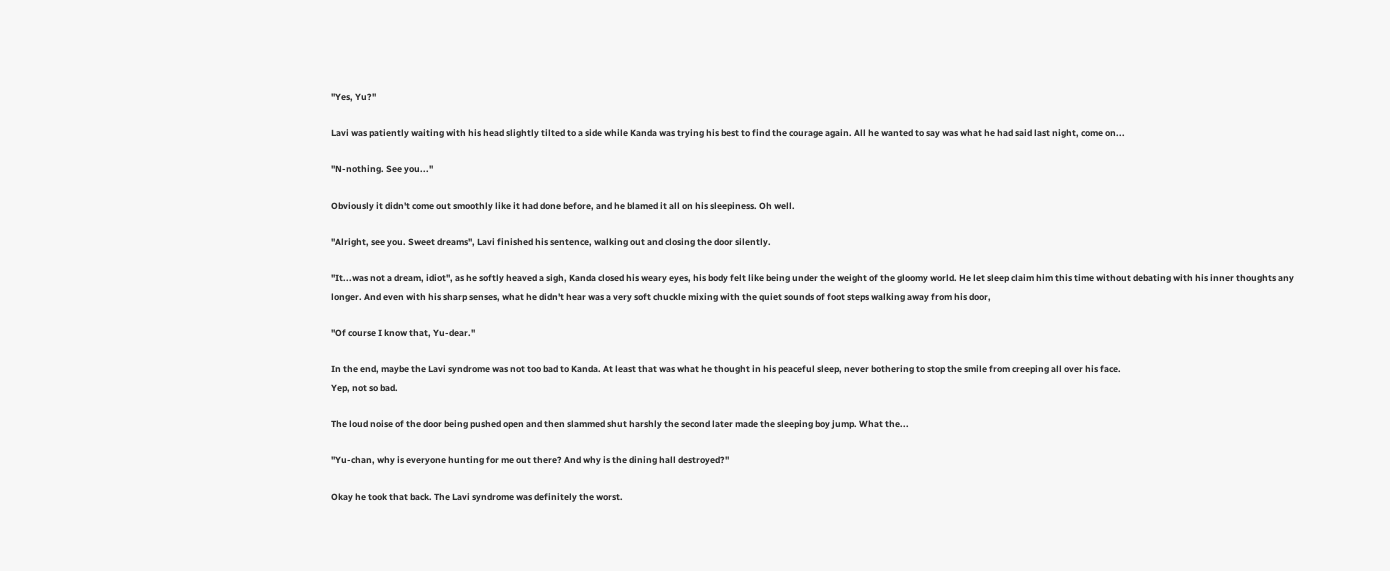"Yes, Yu?"

Lavi was patiently waiting with his head slightly tilted to a side while Kanda was trying his best to find the courage again. All he wanted to say was what he had said last night, come on...

"N-nothing. See you..."

Obviously it didn't come out smoothly like it had done before, and he blamed it all on his sleepiness. Oh well.

"Alright, see you. Sweet dreams", Lavi finished his sentence, walking out and closing the door silently.

"It...was not a dream, idiot", as he softly heaved a sigh, Kanda closed his weary eyes, his body felt like being under the weight of the gloomy world. He let sleep claim him this time without debating with his inner thoughts any longer. And even with his sharp senses, what he didn't hear was a very soft chuckle mixing with the quiet sounds of foot steps walking away from his door,

"Of course I know that, Yu-dear."

In the end, maybe the Lavi syndrome was not too bad to Kanda. At least that was what he thought in his peaceful sleep, never bothering to stop the smile from creeping all over his face.
Yep, not so bad.

The loud noise of the door being pushed open and then slammed shut harshly the second later made the sleeping boy jump. What the...

"Yu-chan, why is everyone hunting for me out there? And why is the dining hall destroyed?"

Okay he took that back. The Lavi syndrome was definitely the worst.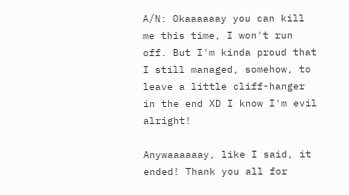A/N: Okaaaaaay you can kill me this time, I won't run off. But I'm kinda proud that I still managed, somehow, to leave a little cliff-hanger in the end XD I know I'm evil alright!

Anywaaaaaay, like I said, it ended! Thank you all for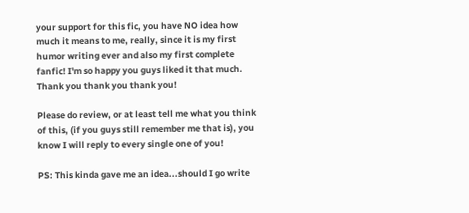your support for this fic, you have NO idea how much it means to me, really, since it is my first humor writing ever and also my first complete fanfic! I'm so happy you guys liked it that much. Thank you thank you thank you!

Please do review, or at least tell me what you think of this, (if you guys still remember me that is), you know I will reply to every single one of you!

PS: This kinda gave me an idea...should I go write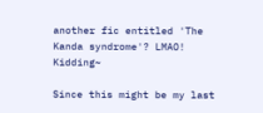another fic entitled 'The Kanda syndrome'? LMAO! Kidding~

Since this might be my last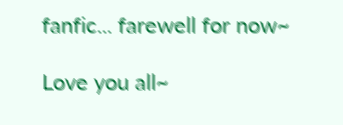fanfic... farewell for now~

Love you all~